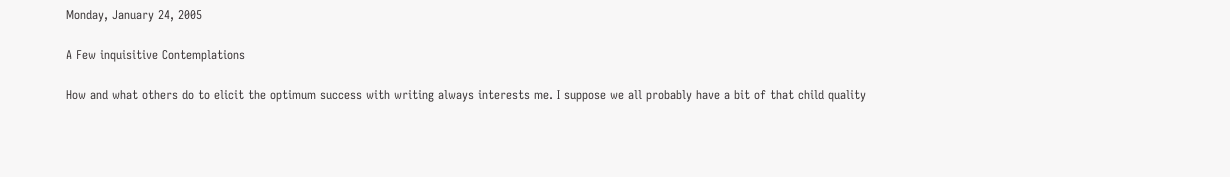Monday, January 24, 2005

A Few inquisitive Contemplations

How and what others do to elicit the optimum success with writing always interests me. I suppose we all probably have a bit of that child quality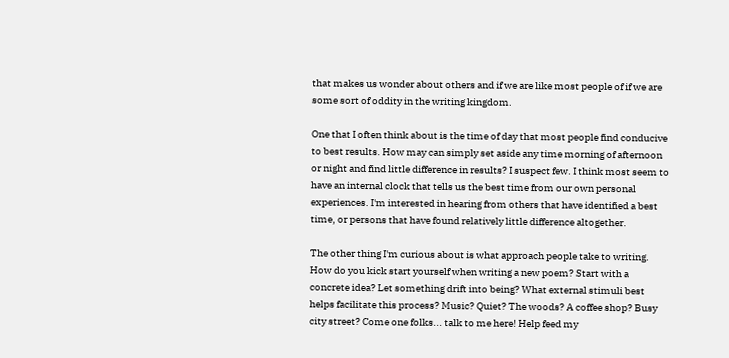that makes us wonder about others and if we are like most people of if we are some sort of oddity in the writing kingdom.

One that I often think about is the time of day that most people find conducive to best results. How may can simply set aside any time morning of afternoon or night and find little difference in results? I suspect few. I think most seem to have an internal clock that tells us the best time from our own personal experiences. I'm interested in hearing from others that have identified a best time, or persons that have found relatively little difference altogether.

The other thing I'm curious about is what approach people take to writing. How do you kick start yourself when writing a new poem? Start with a concrete idea? Let something drift into being? What external stimuli best helps facilitate this process? Music? Quiet? The woods? A coffee shop? Busy city street? Come one folks... talk to me here! Help feed my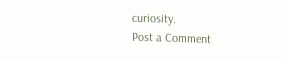curiosity.
Post a Comment